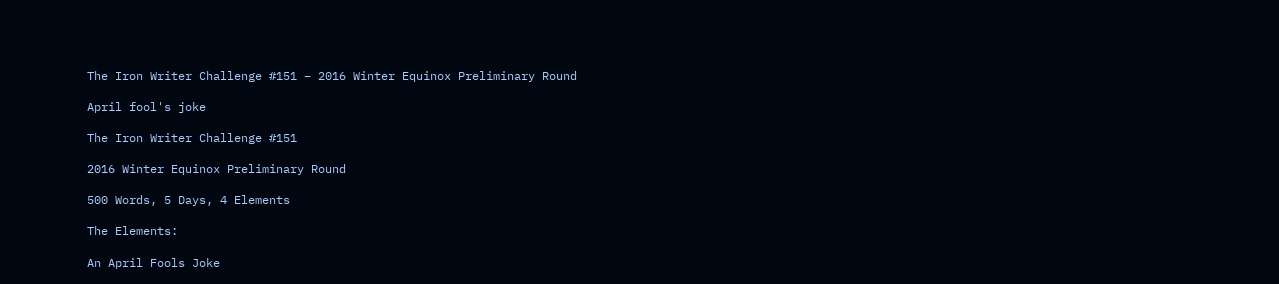The Iron Writer Challenge #151 – 2016 Winter Equinox Preliminary Round

April fool's joke

The Iron Writer Challenge #151

2016 Winter Equinox Preliminary Round

500 Words, 5 Days, 4 Elements

The Elements:

An April Fools Joke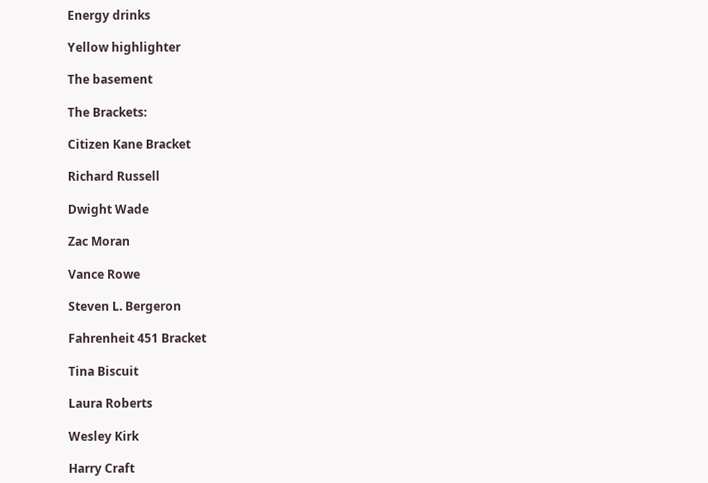Energy drinks

Yellow highlighter

The basement

The Brackets:

Citizen Kane Bracket

Richard Russell

Dwight Wade

Zac Moran

Vance Rowe

Steven L. Bergeron

Fahrenheit 451 Bracket

Tina Biscuit

Laura Roberts

Wesley Kirk

Harry Craft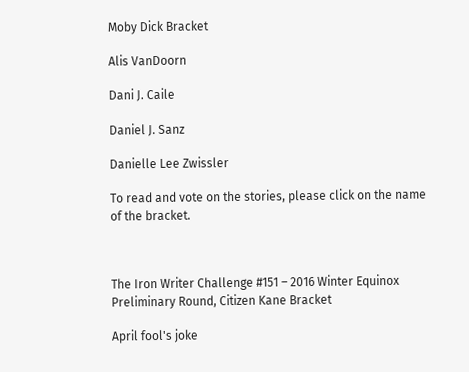Moby Dick Bracket

Alis VanDoorn

Dani J. Caile

Daniel J. Sanz

Danielle Lee Zwissler

To read and vote on the stories, please click on the name of the bracket.



The Iron Writer Challenge #151 – 2016 Winter Equinox Preliminary Round, Citizen Kane Bracket

April fool's joke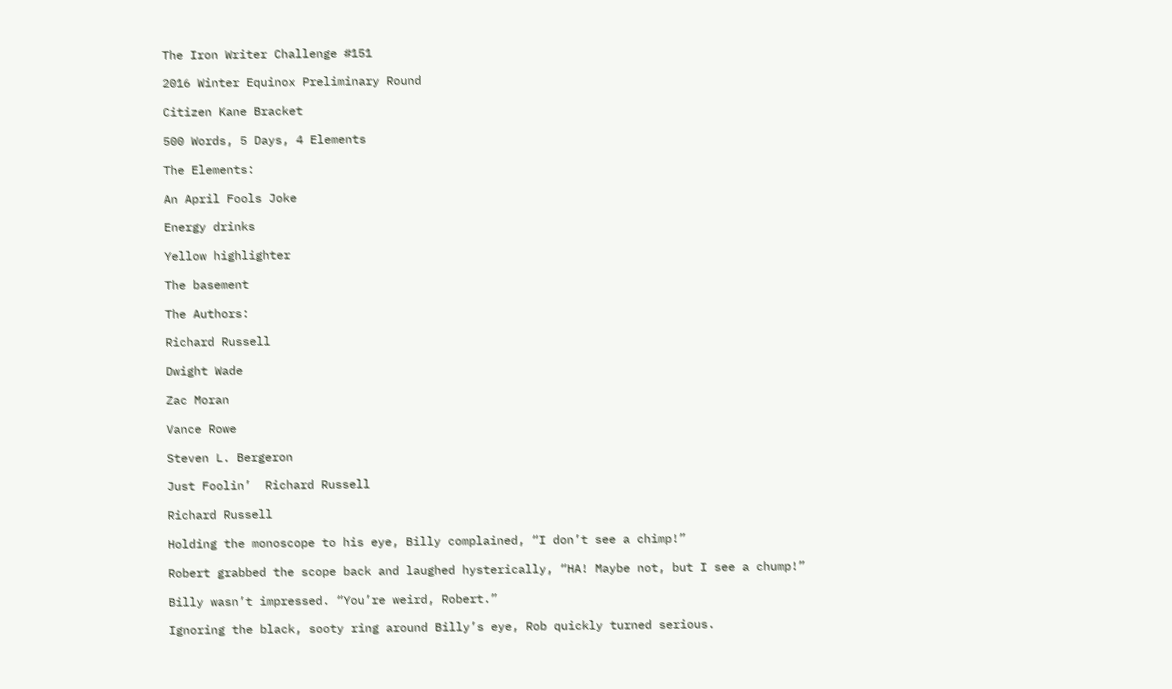The Iron Writer Challenge #151

2016 Winter Equinox Preliminary Round

Citizen Kane Bracket

500 Words, 5 Days, 4 Elements

The Elements:

An April Fools Joke

Energy drinks

Yellow highlighter

The basement

The Authors:

Richard Russell

Dwight Wade

Zac Moran

Vance Rowe

Steven L. Bergeron

Just Foolin’  Richard Russell

Richard Russell

Holding the monoscope to his eye, Billy complained, “I don’t see a chimp!”

Robert grabbed the scope back and laughed hysterically, “HA! Maybe not, but I see a chump!”

Billy wasn’t impressed. “You’re weird, Robert.”

Ignoring the black, sooty ring around Billy’s eye, Rob quickly turned serious.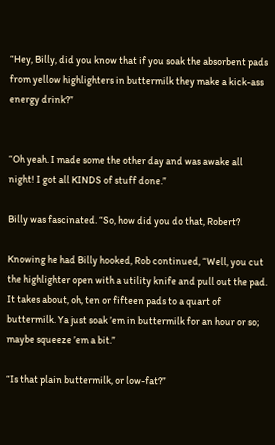“Hey, Billy, did you know that if you soak the absorbent pads from yellow highlighters in buttermilk they make a kick-ass energy drink?”


“Oh yeah. I made some the other day and was awake all night! I got all KINDS of stuff done.”

Billy was fascinated. “So, how did you do that, Robert?

Knowing he had Billy hooked, Rob continued, “Well, you cut the highlighter open with a utility knife and pull out the pad. It takes about, oh, ten or fifteen pads to a quart of buttermilk. Ya just soak ’em in buttermilk for an hour or so; maybe squeeze ’em a bit.”

“Is that plain buttermilk, or low-fat?”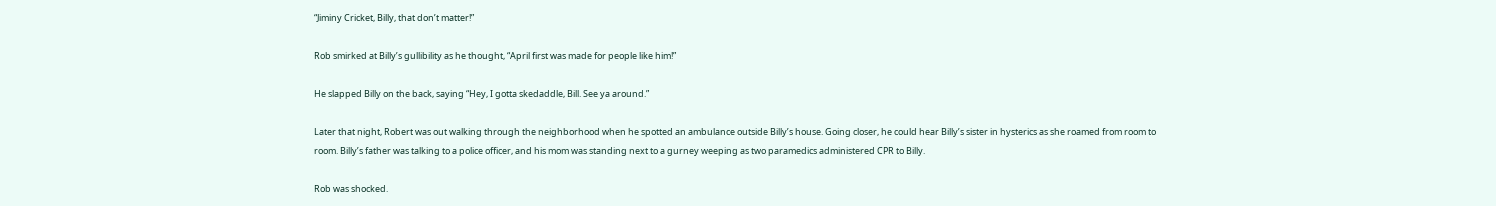“Jiminy Cricket, Billy, that don’t matter!”

Rob smirked at Billy’s gullibility as he thought, “April first was made for people like him!”

He slapped Billy on the back, saying “Hey, I gotta skedaddle, Bill. See ya around.”

Later that night, Robert was out walking through the neighborhood when he spotted an ambulance outside Billy’s house. Going closer, he could hear Billy’s sister in hysterics as she roamed from room to room. Billy’s father was talking to a police officer, and his mom was standing next to a gurney weeping as two paramedics administered CPR to Billy.

Rob was shocked.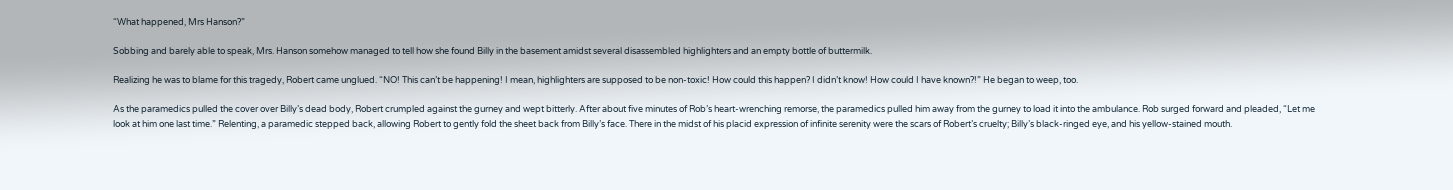“What happened, Mrs Hanson?”

Sobbing and barely able to speak, Mrs. Hanson somehow managed to tell how she found Billy in the basement amidst several disassembled highlighters and an empty bottle of buttermilk.

Realizing he was to blame for this tragedy, Robert came unglued. “NO! This can’t be happening! I mean, highlighters are supposed to be non-toxic! How could this happen? I didn’t know! How could I have known?!” He began to weep, too.

As the paramedics pulled the cover over Billy’s dead body, Robert crumpled against the gurney and wept bitterly. After about five minutes of Rob’s heart-wrenching remorse, the paramedics pulled him away from the gurney to load it into the ambulance. Rob surged forward and pleaded, “Let me look at him one last time.” Relenting, a paramedic stepped back, allowing Robert to gently fold the sheet back from Billy’s face. There in the midst of his placid expression of infinite serenity were the scars of Robert’s cruelty; Billy’s black-ringed eye, and his yellow-stained mouth.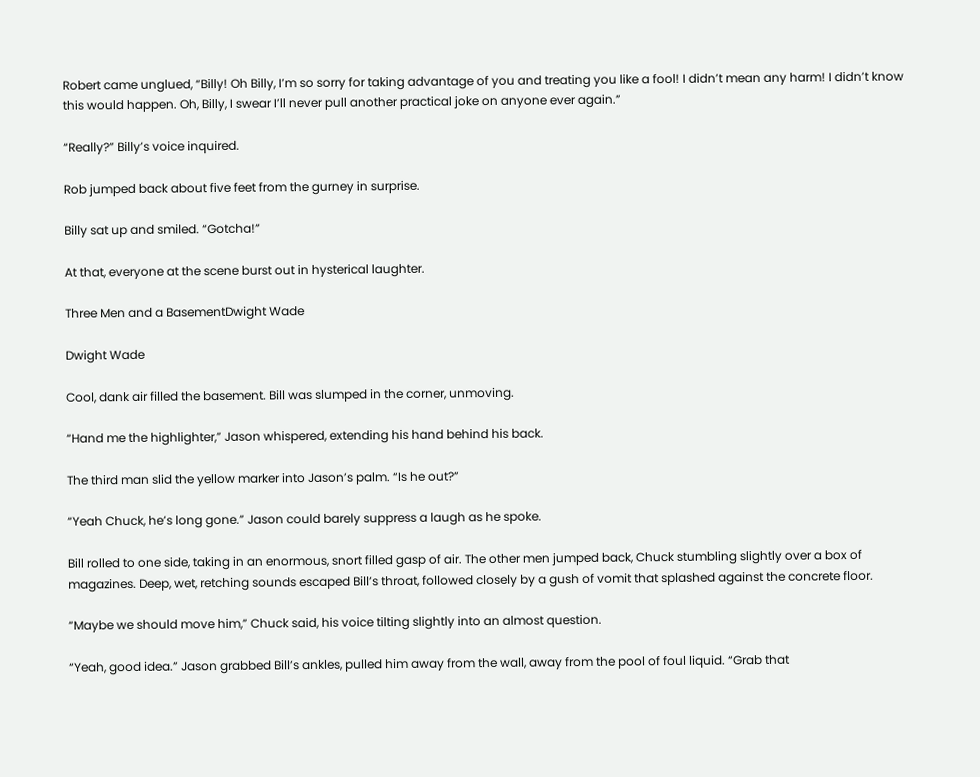Robert came unglued, “Billy! Oh Billy, I’m so sorry for taking advantage of you and treating you like a fool! I didn’t mean any harm! I didn’t know this would happen. Oh, Billy, I swear I’ll never pull another practical joke on anyone ever again.”

“Really?” Billy’s voice inquired.

Rob jumped back about five feet from the gurney in surprise.

Billy sat up and smiled. “Gotcha!”

At that, everyone at the scene burst out in hysterical laughter.

Three Men and a BasementDwight Wade

Dwight Wade

Cool, dank air filled the basement. Bill was slumped in the corner, unmoving.

“Hand me the highlighter,” Jason whispered, extending his hand behind his back.

The third man slid the yellow marker into Jason’s palm. “Is he out?”

“Yeah Chuck, he’s long gone.” Jason could barely suppress a laugh as he spoke.

Bill rolled to one side, taking in an enormous, snort filled gasp of air. The other men jumped back, Chuck stumbling slightly over a box of magazines. Deep, wet, retching sounds escaped Bill’s throat, followed closely by a gush of vomit that splashed against the concrete floor.

“Maybe we should move him,” Chuck said, his voice tilting slightly into an almost question.

“Yeah, good idea.” Jason grabbed Bill’s ankles, pulled him away from the wall, away from the pool of foul liquid. “Grab that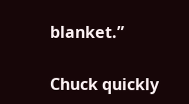blanket.”

Chuck quickly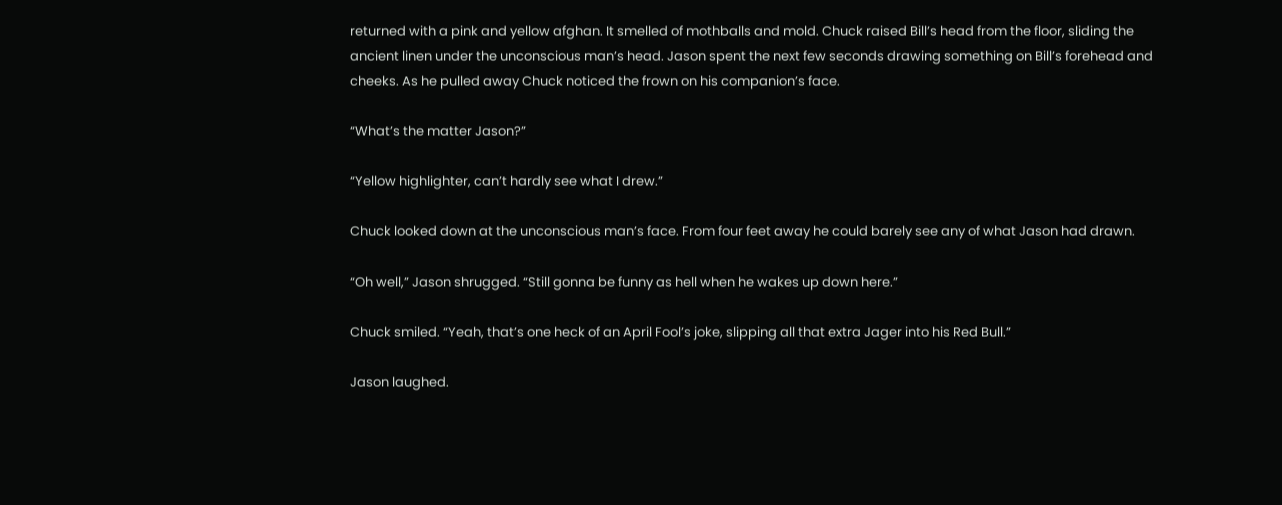returned with a pink and yellow afghan. It smelled of mothballs and mold. Chuck raised Bill’s head from the floor, sliding the ancient linen under the unconscious man’s head. Jason spent the next few seconds drawing something on Bill’s forehead and cheeks. As he pulled away Chuck noticed the frown on his companion’s face.

“What’s the matter Jason?”

“Yellow highlighter, can’t hardly see what I drew.”

Chuck looked down at the unconscious man’s face. From four feet away he could barely see any of what Jason had drawn.

“Oh well,” Jason shrugged. “Still gonna be funny as hell when he wakes up down here.”

Chuck smiled. “Yeah, that’s one heck of an April Fool’s joke, slipping all that extra Jager into his Red Bull.”

Jason laughed.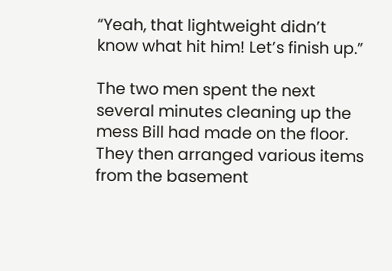“Yeah, that lightweight didn’t know what hit him! Let’s finish up.”

The two men spent the next several minutes cleaning up the mess Bill had made on the floor. They then arranged various items from the basement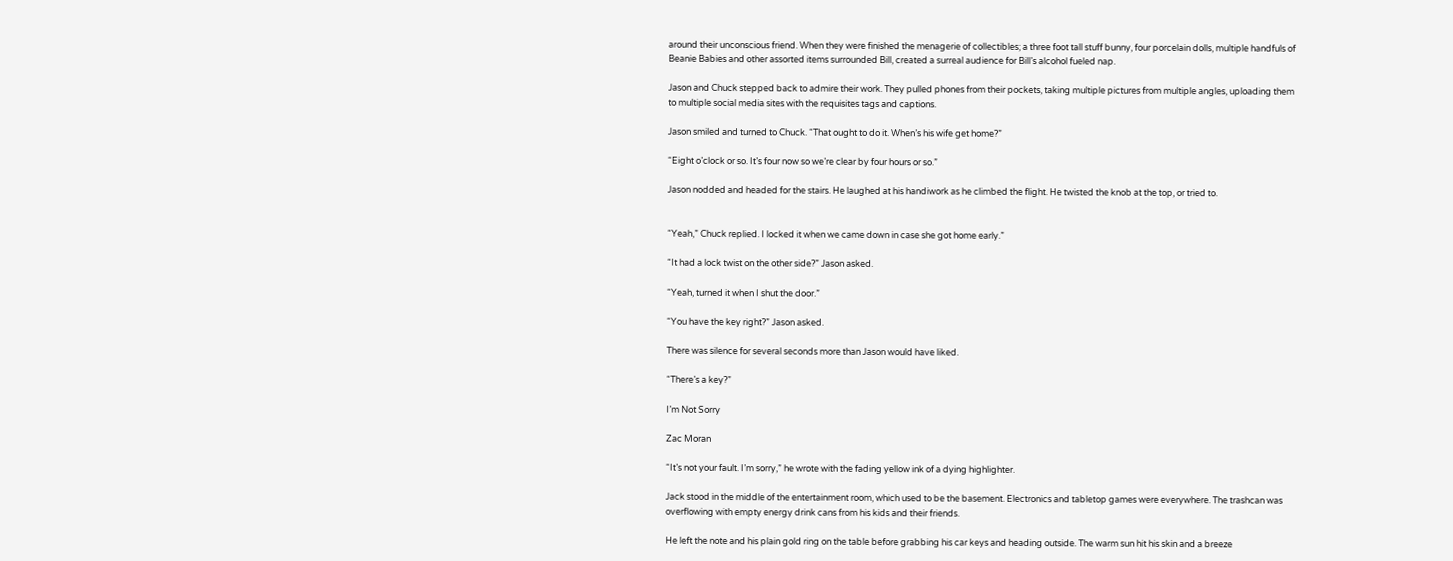around their unconscious friend. When they were finished the menagerie of collectibles; a three foot tall stuff bunny, four porcelain dolls, multiple handfuls of Beanie Babies and other assorted items surrounded Bill, created a surreal audience for Bill’s alcohol fueled nap.

Jason and Chuck stepped back to admire their work. They pulled phones from their pockets, taking multiple pictures from multiple angles, uploading them to multiple social media sites with the requisites tags and captions.

Jason smiled and turned to Chuck. “That ought to do it. When’s his wife get home?”

“Eight o’clock or so. It’s four now so we’re clear by four hours or so.”

Jason nodded and headed for the stairs. He laughed at his handiwork as he climbed the flight. He twisted the knob at the top, or tried to.


“Yeah,” Chuck replied. I locked it when we came down in case she got home early.”

“It had a lock twist on the other side?” Jason asked.

“Yeah, turned it when I shut the door.”

“You have the key right?” Jason asked.

There was silence for several seconds more than Jason would have liked.

“There’s a key?”

I’m Not Sorry

Zac Moran

“It’s not your fault. I’m sorry,” he wrote with the fading yellow ink of a dying highlighter.

Jack stood in the middle of the entertainment room, which used to be the basement. Electronics and tabletop games were everywhere. The trashcan was overflowing with empty energy drink cans from his kids and their friends.

He left the note and his plain gold ring on the table before grabbing his car keys and heading outside. The warm sun hit his skin and a breeze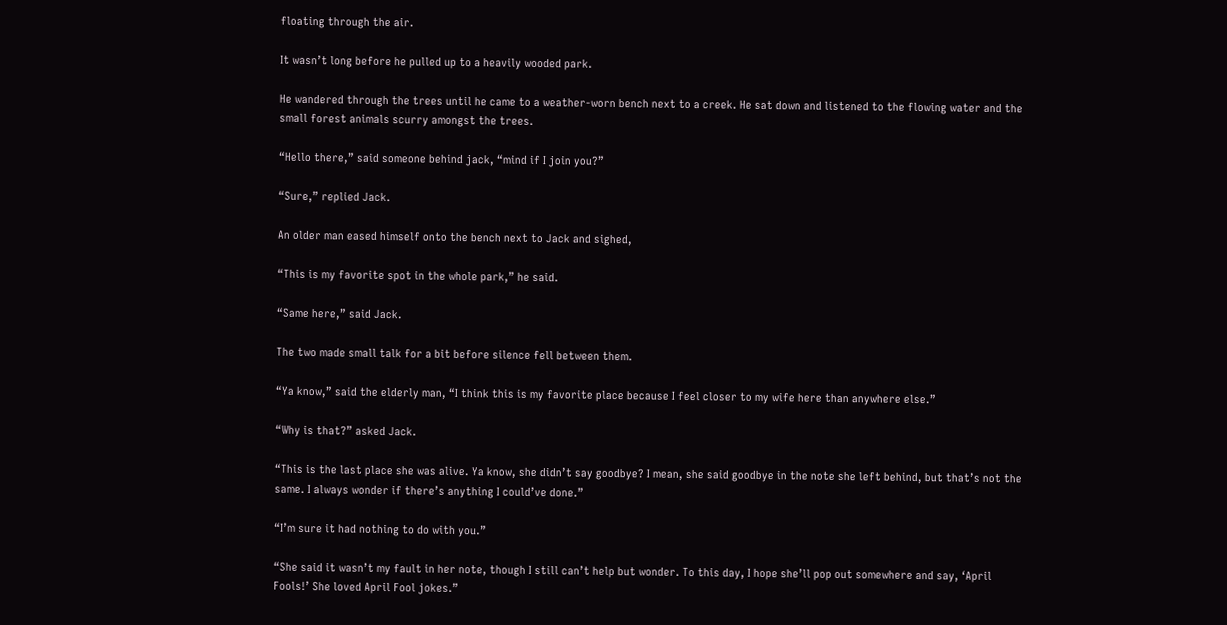floating through the air.

It wasn’t long before he pulled up to a heavily wooded park.

He wandered through the trees until he came to a weather-worn bench next to a creek. He sat down and listened to the flowing water and the small forest animals scurry amongst the trees.

“Hello there,” said someone behind jack, “mind if I join you?”

“Sure,” replied Jack.

An older man eased himself onto the bench next to Jack and sighed,

“This is my favorite spot in the whole park,” he said.

“Same here,” said Jack.

The two made small talk for a bit before silence fell between them.

“Ya know,” said the elderly man, “I think this is my favorite place because I feel closer to my wife here than anywhere else.”

“Why is that?” asked Jack.

“This is the last place she was alive. Ya know, she didn’t say goodbye? I mean, she said goodbye in the note she left behind, but that’s not the same. I always wonder if there’s anything I could’ve done.”

“I’m sure it had nothing to do with you.”

“She said it wasn’t my fault in her note, though I still can’t help but wonder. To this day, I hope she’ll pop out somewhere and say, ‘April Fools!’ She loved April Fool jokes.”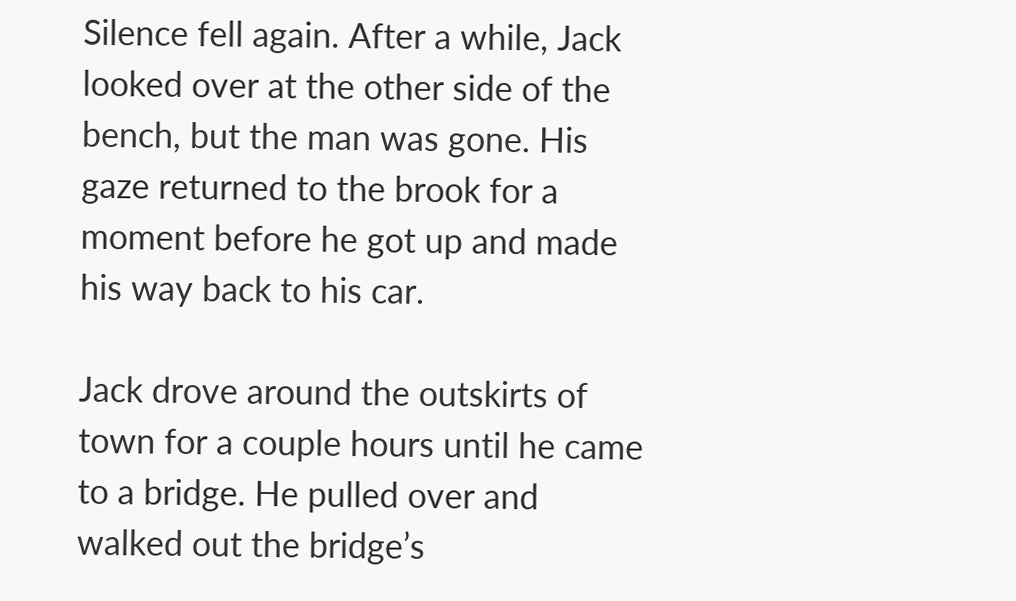Silence fell again. After a while, Jack looked over at the other side of the bench, but the man was gone. His gaze returned to the brook for a moment before he got up and made his way back to his car.

Jack drove around the outskirts of town for a couple hours until he came to a bridge. He pulled over and walked out the bridge’s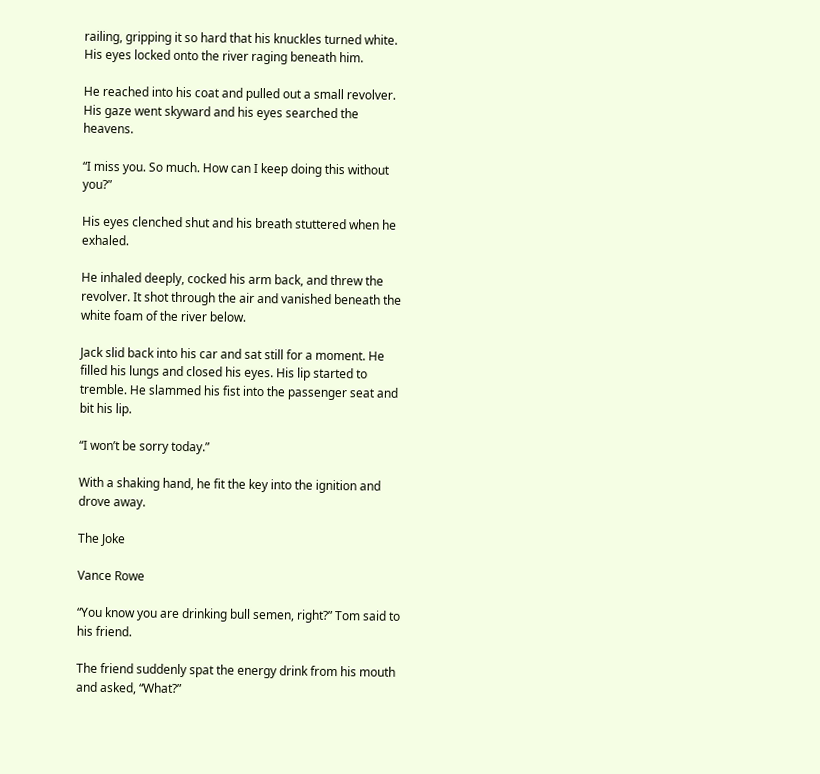railing, gripping it so hard that his knuckles turned white. His eyes locked onto the river raging beneath him.

He reached into his coat and pulled out a small revolver. His gaze went skyward and his eyes searched the heavens.

“I miss you. So much. How can I keep doing this without you?”

His eyes clenched shut and his breath stuttered when he exhaled.

He inhaled deeply, cocked his arm back, and threw the revolver. It shot through the air and vanished beneath the white foam of the river below.

Jack slid back into his car and sat still for a moment. He filled his lungs and closed his eyes. His lip started to tremble. He slammed his fist into the passenger seat and bit his lip.

“I won’t be sorry today.”

With a shaking hand, he fit the key into the ignition and drove away.

The Joke

Vance Rowe

“You know you are drinking bull semen, right?” Tom said to his friend.

The friend suddenly spat the energy drink from his mouth and asked, “What?”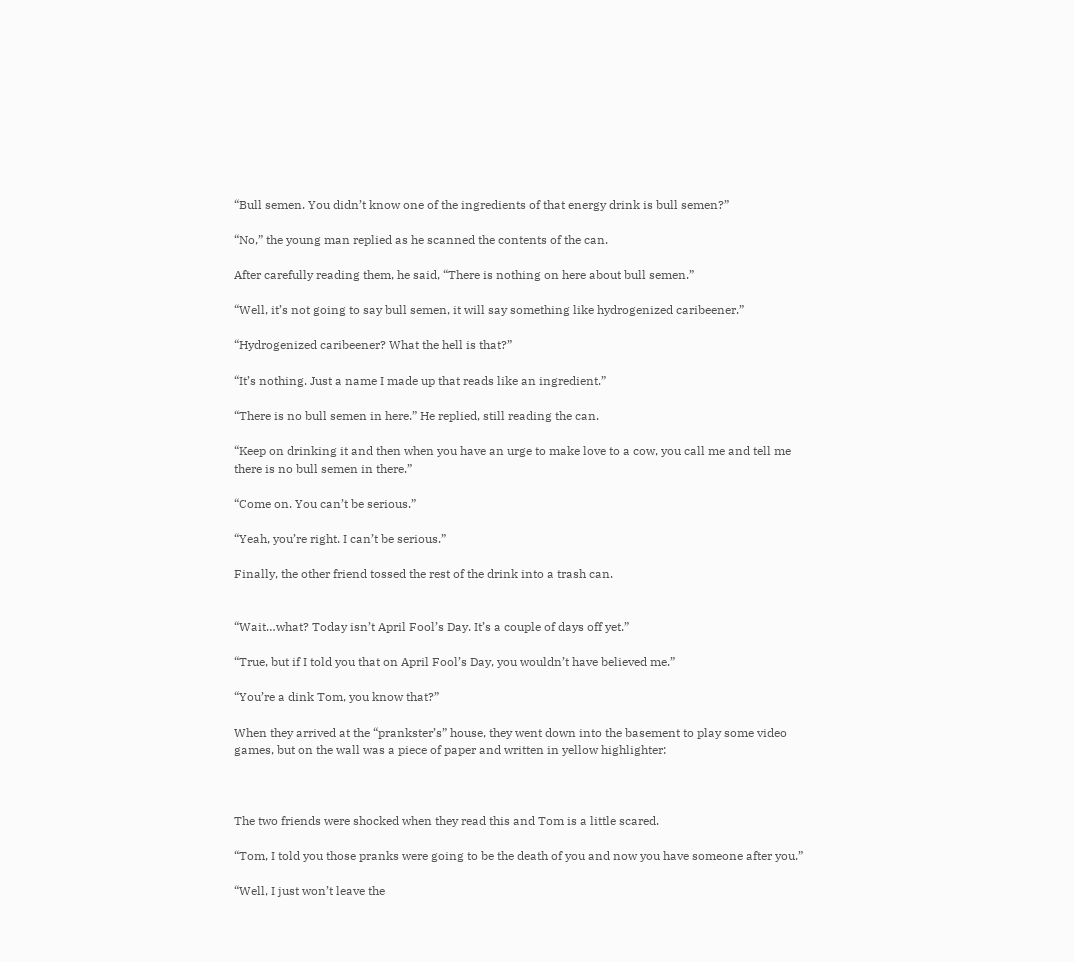“Bull semen. You didn’t know one of the ingredients of that energy drink is bull semen?”

“No,” the young man replied as he scanned the contents of the can.

After carefully reading them, he said, “There is nothing on here about bull semen.”

“Well, it’s not going to say bull semen, it will say something like hydrogenized caribeener.”

“Hydrogenized caribeener? What the hell is that?”

“It’s nothing. Just a name I made up that reads like an ingredient.”

“There is no bull semen in here.” He replied, still reading the can.

“Keep on drinking it and then when you have an urge to make love to a cow, you call me and tell me there is no bull semen in there.”

“Come on. You can’t be serious.”

“Yeah, you’re right. I can’t be serious.”

Finally, the other friend tossed the rest of the drink into a trash can.


“Wait…what? Today isn’t April Fool’s Day. It’s a couple of days off yet.”

“True, but if I told you that on April Fool’s Day, you wouldn’t have believed me.”

“You’re a dink Tom, you know that?”

When they arrived at the “prankster’s” house, they went down into the basement to play some video games, but on the wall was a piece of paper and written in yellow highlighter:



The two friends were shocked when they read this and Tom is a little scared.

“Tom, I told you those pranks were going to be the death of you and now you have someone after you.”

“Well, I just won’t leave the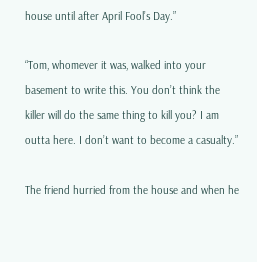house until after April Fool’s Day.”

“Tom, whomever it was, walked into your basement to write this. You don’t think the killer will do the same thing to kill you? I am outta here. I don’t want to become a casualty.”

The friend hurried from the house and when he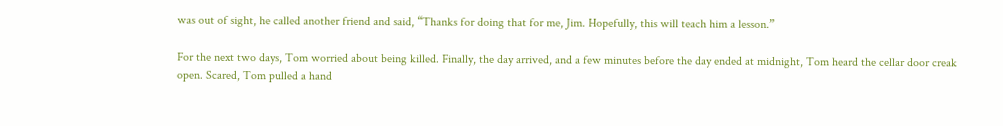was out of sight, he called another friend and said, “Thanks for doing that for me, Jim. Hopefully, this will teach him a lesson.”

For the next two days, Tom worried about being killed. Finally, the day arrived, and a few minutes before the day ended at midnight, Tom heard the cellar door creak open. Scared, Tom pulled a hand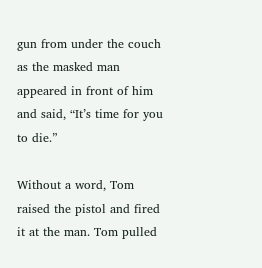gun from under the couch as the masked man appeared in front of him and said, “It’s time for you to die.”

Without a word, Tom raised the pistol and fired it at the man. Tom pulled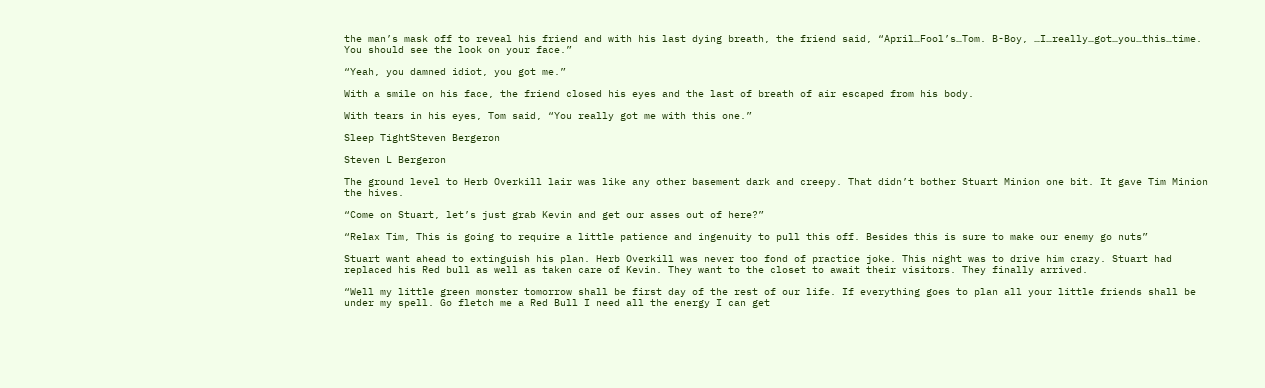the man’s mask off to reveal his friend and with his last dying breath, the friend said, “April…Fool’s…Tom. B-Boy, …I…really…got…you…this…time. You should see the look on your face.”

“Yeah, you damned idiot, you got me.”

With a smile on his face, the friend closed his eyes and the last of breath of air escaped from his body.

With tears in his eyes, Tom said, “You really got me with this one.”

Sleep TightSteven Bergeron

Steven L Bergeron

The ground level to Herb Overkill lair was like any other basement dark and creepy. That didn’t bother Stuart Minion one bit. It gave Tim Minion the hives.

“Come on Stuart, let’s just grab Kevin and get our asses out of here?”

“Relax Tim, This is going to require a little patience and ingenuity to pull this off. Besides this is sure to make our enemy go nuts”

Stuart want ahead to extinguish his plan. Herb Overkill was never too fond of practice joke. This night was to drive him crazy. Stuart had replaced his Red bull as well as taken care of Kevin. They want to the closet to await their visitors. They finally arrived.

“Well my little green monster tomorrow shall be first day of the rest of our life. If everything goes to plan all your little friends shall be under my spell. Go fletch me a Red Bull I need all the energy I can get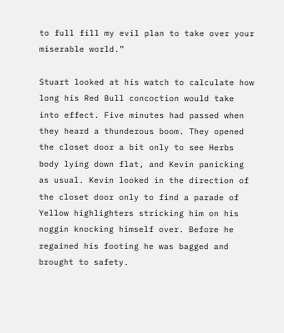to full fill my evil plan to take over your miserable world.”

Stuart looked at his watch to calculate how long his Red Bull concoction would take into effect. Five minutes had passed when they heard a thunderous boom. They opened the closet door a bit only to see Herbs body lying down flat, and Kevin panicking as usual. Kevin looked in the direction of the closet door only to find a parade of Yellow highlighters stricking him on his noggin knocking himself over. Before he regained his footing he was bagged and brought to safety.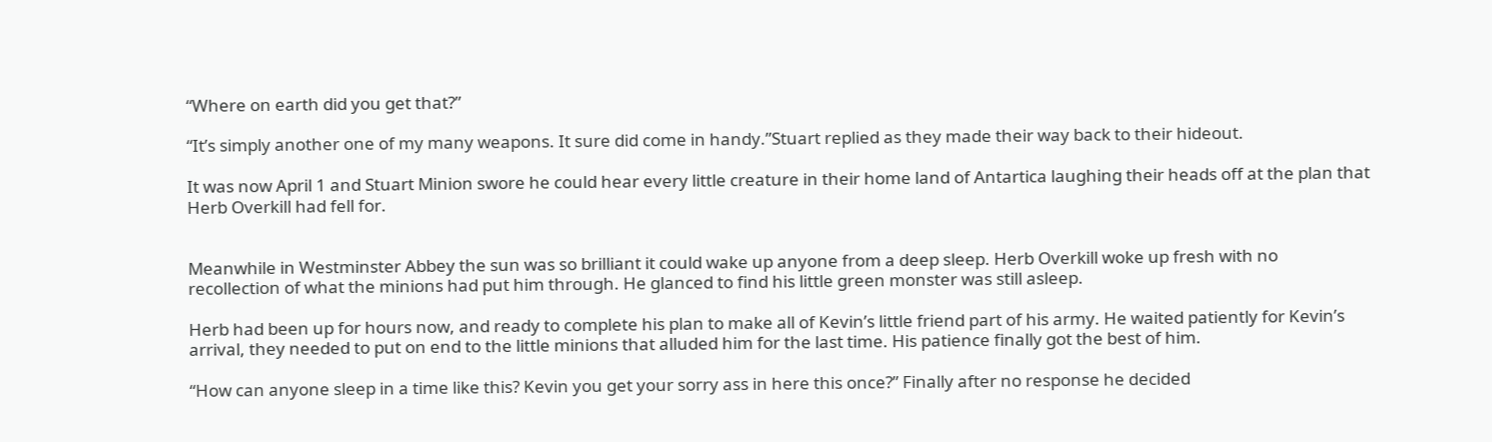“Where on earth did you get that?”

“It’s simply another one of my many weapons. It sure did come in handy.”Stuart replied as they made their way back to their hideout.

It was now April 1 and Stuart Minion swore he could hear every little creature in their home land of Antartica laughing their heads off at the plan that Herb Overkill had fell for.


Meanwhile in Westminster Abbey the sun was so brilliant it could wake up anyone from a deep sleep. Herb Overkill woke up fresh with no recollection of what the minions had put him through. He glanced to find his little green monster was still asleep.

Herb had been up for hours now, and ready to complete his plan to make all of Kevin’s little friend part of his army. He waited patiently for Kevin’s arrival, they needed to put on end to the little minions that alluded him for the last time. His patience finally got the best of him.

“How can anyone sleep in a time like this? Kevin you get your sorry ass in here this once?” Finally after no response he decided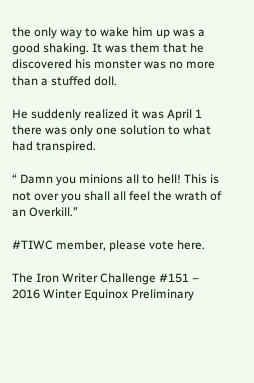the only way to wake him up was a good shaking. It was them that he discovered his monster was no more than a stuffed doll.

He suddenly realized it was April 1 there was only one solution to what had transpired.

“ Damn you minions all to hell! This is not over you shall all feel the wrath of an Overkill.”

#TIWC member, please vote here.

The Iron Writer Challenge #151 – 2016 Winter Equinox Preliminary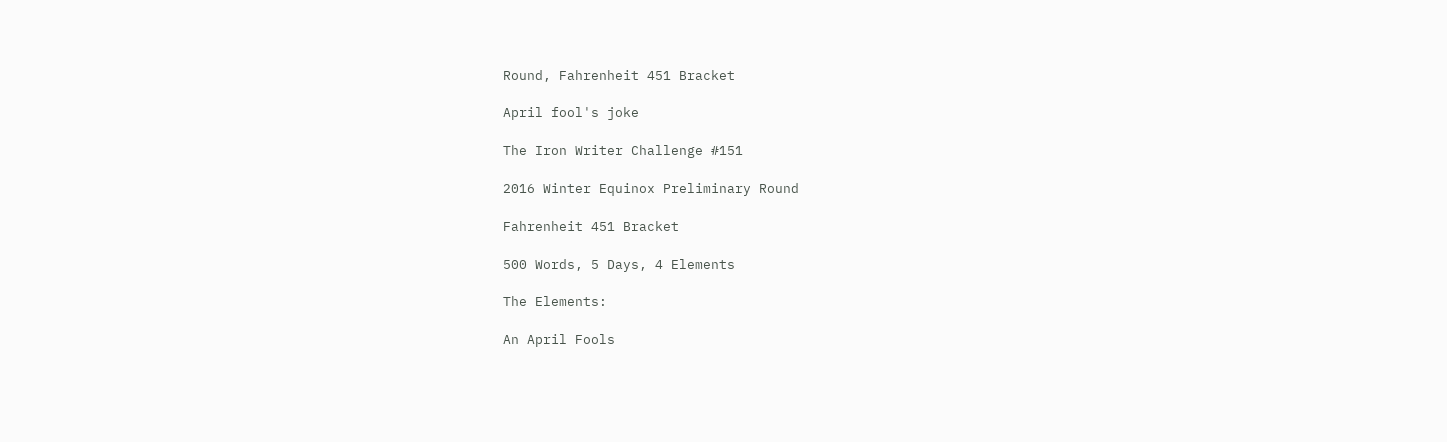Round, Fahrenheit 451 Bracket

April fool's joke

The Iron Writer Challenge #151

2016 Winter Equinox Preliminary Round

Fahrenheit 451 Bracket

500 Words, 5 Days, 4 Elements

The Elements:

An April Fools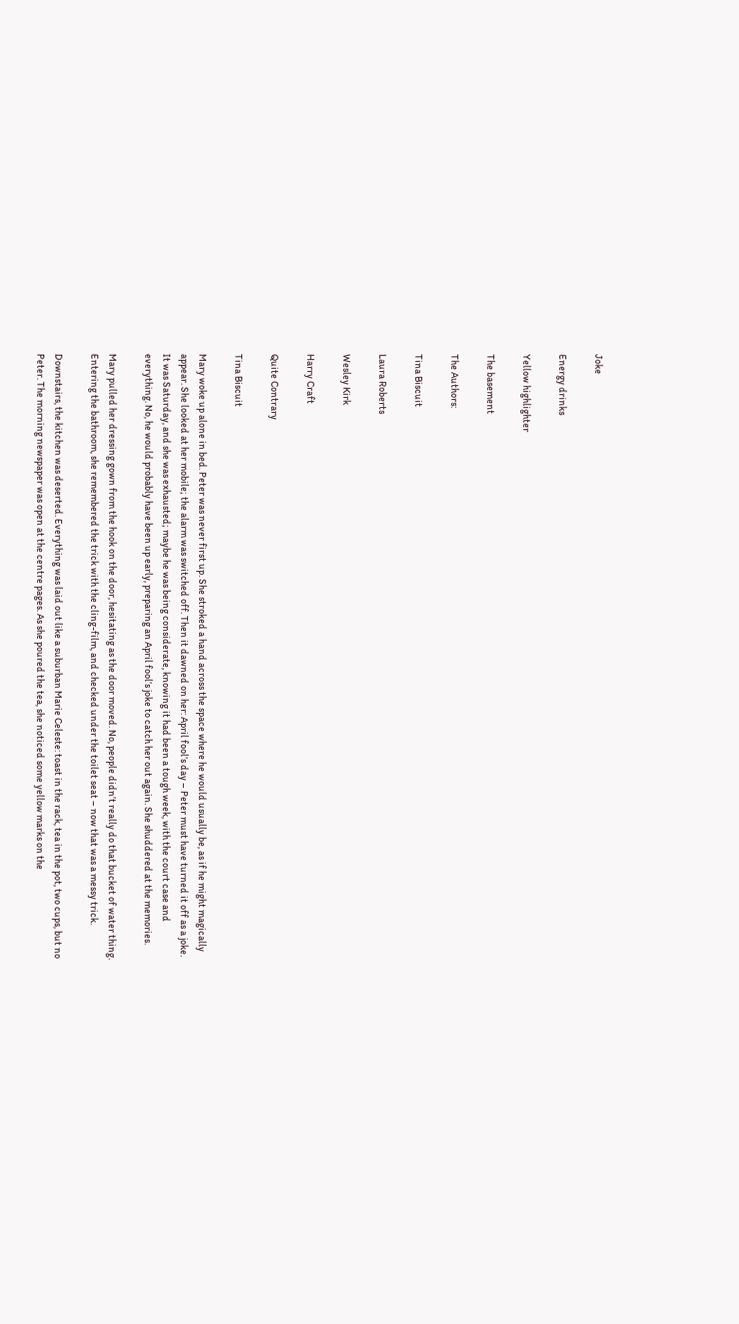Joke

Energy drinks

Yellow highlighter

The basement

The Authors:

Tina Biscuit

Laura Roberts

Wesley Kirk

Harry Craft

Quite Contrary

Tina Biscuit

Mary woke up alone in bed. Peter was never first up. She stroked a hand across the space where he would usually be, as if he might magically appear. She looked at her mobile; the alarm was switched off. Then it dawned on her: April fool’s day – Peter must have turned it off as a joke. It was Saturday, and she was exhausted; maybe he was being considerate, knowing it had been a tough week, with the court case and everything. No, he would probably have been up early, preparing an April fool’s joke to catch her out again. She shuddered at the memories.

Mary pulled her dressing gown from the hook on the door, hesitating as the door moved. No, people didn’t really do that bucket of water thing. Entering the bathroom, she remembered the trick with the cling-film, and checked under the toilet seat – now that was a messy trick.

Downstairs, the kitchen was deserted. Everything was laid out like a suburban Marie Celeste: toast in the rack, tea in the pot, two cups, but no Peter. The morning newspaper was open at the centre pages. As she poured the tea, she noticed some yellow marks on the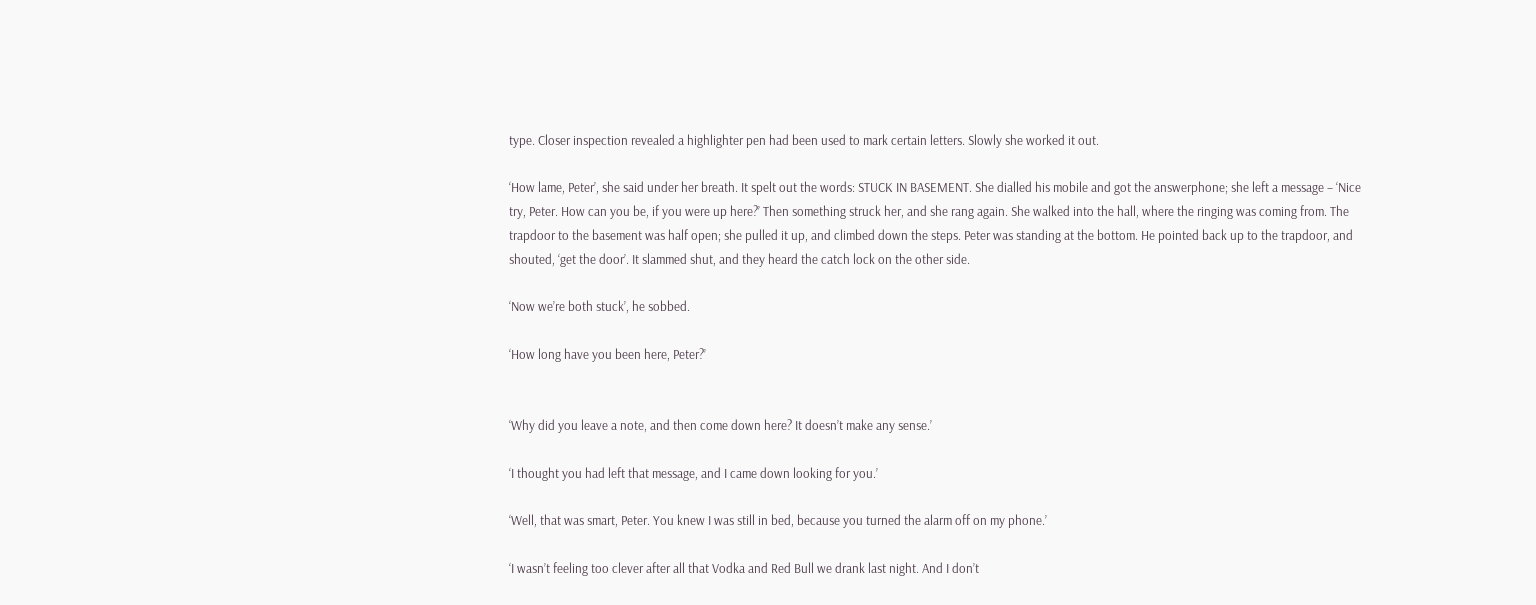type. Closer inspection revealed a highlighter pen had been used to mark certain letters. Slowly she worked it out.

‘How lame, Peter’, she said under her breath. It spelt out the words: STUCK IN BASEMENT. She dialled his mobile and got the answerphone; she left a message – ‘Nice try, Peter. How can you be, if you were up here?’ Then something struck her, and she rang again. She walked into the hall, where the ringing was coming from. The trapdoor to the basement was half open; she pulled it up, and climbed down the steps. Peter was standing at the bottom. He pointed back up to the trapdoor, and shouted, ‘get the door’. It slammed shut, and they heard the catch lock on the other side.

‘Now we’re both stuck’, he sobbed.

‘How long have you been here, Peter?’


‘Why did you leave a note, and then come down here? It doesn’t make any sense.’

‘I thought you had left that message, and I came down looking for you.’

‘Well, that was smart, Peter. You knew I was still in bed, because you turned the alarm off on my phone.’

‘I wasn’t feeling too clever after all that Vodka and Red Bull we drank last night. And I don’t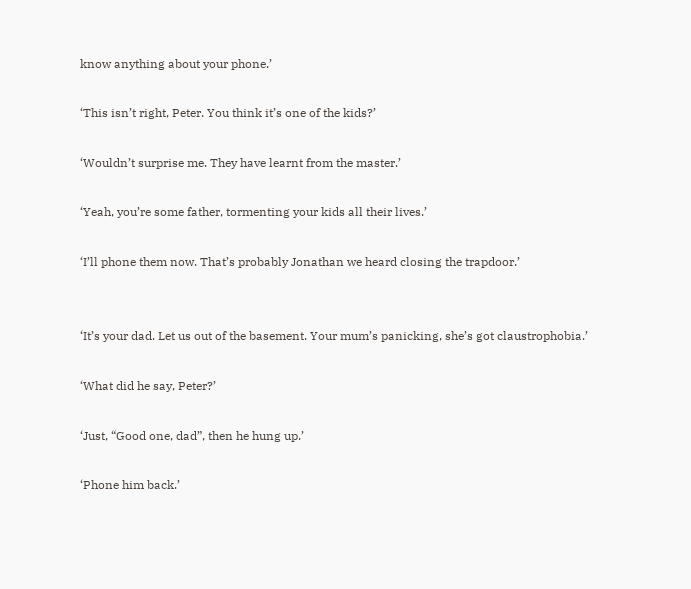know anything about your phone.’

‘This isn’t right, Peter. You think it’s one of the kids?’

‘Wouldn’t surprise me. They have learnt from the master.’

‘Yeah, you’re some father, tormenting your kids all their lives.’

‘I’ll phone them now. That’s probably Jonathan we heard closing the trapdoor.’


‘It’s your dad. Let us out of the basement. Your mum’s panicking, she’s got claustrophobia.’

‘What did he say, Peter?’

‘Just, “Good one, dad”, then he hung up.’

‘Phone him back.’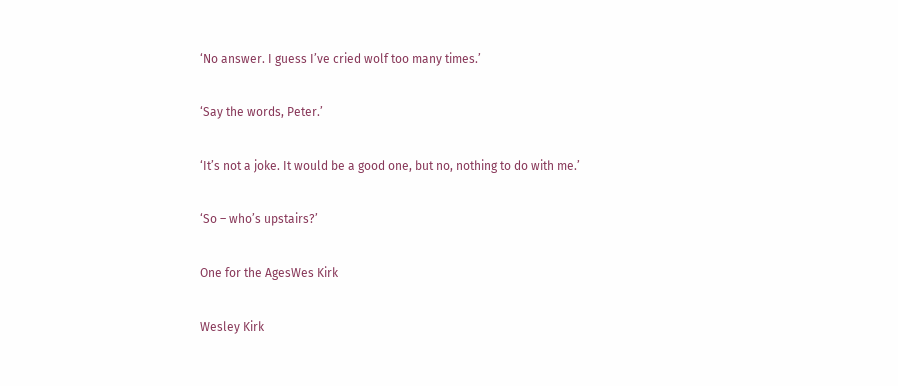‘No answer. I guess I’ve cried wolf too many times.’

‘Say the words, Peter.’

‘It’s not a joke. It would be a good one, but no, nothing to do with me.’

‘So – who’s upstairs?’

One for the AgesWes Kirk

Wesley Kirk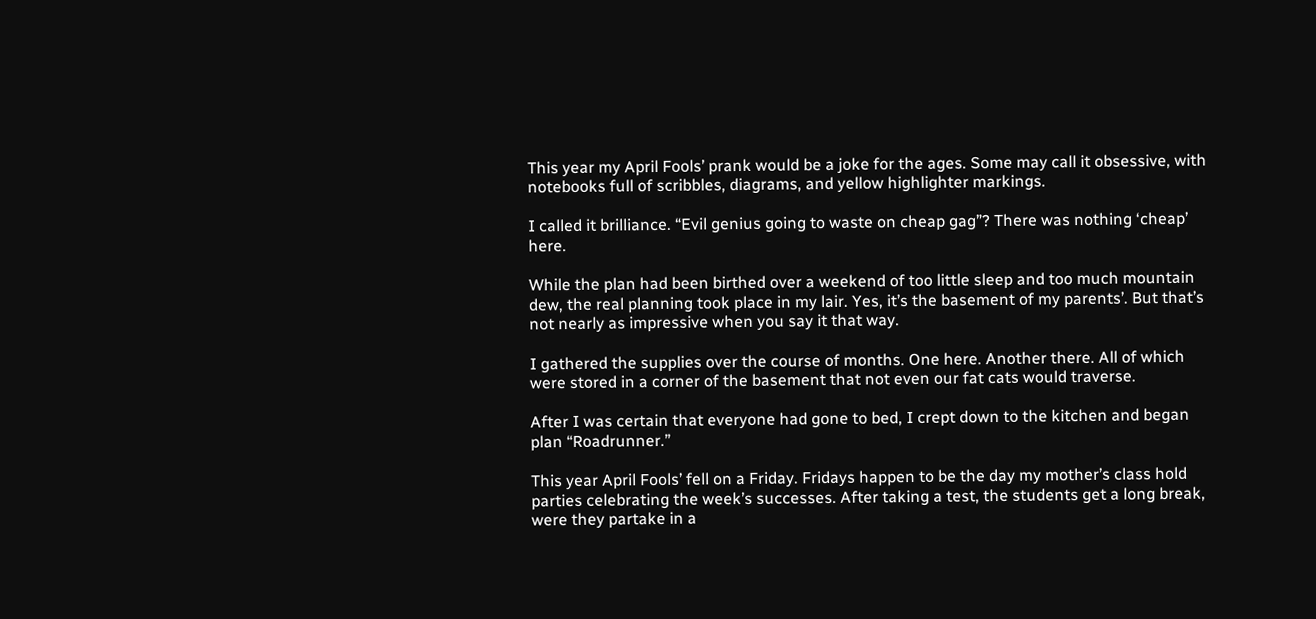This year my April Fools’ prank would be a joke for the ages. Some may call it obsessive, with notebooks full of scribbles, diagrams, and yellow highlighter markings.

I called it brilliance. “Evil genius going to waste on cheap gag”? There was nothing ‘cheap’ here.

While the plan had been birthed over a weekend of too little sleep and too much mountain dew, the real planning took place in my lair. Yes, it’s the basement of my parents’. But that’s not nearly as impressive when you say it that way.

I gathered the supplies over the course of months. One here. Another there. All of which were stored in a corner of the basement that not even our fat cats would traverse.

After I was certain that everyone had gone to bed, I crept down to the kitchen and began plan “Roadrunner.”

This year April Fools’ fell on a Friday. Fridays happen to be the day my mother’s class hold parties celebrating the week’s successes. After taking a test, the students get a long break, were they partake in a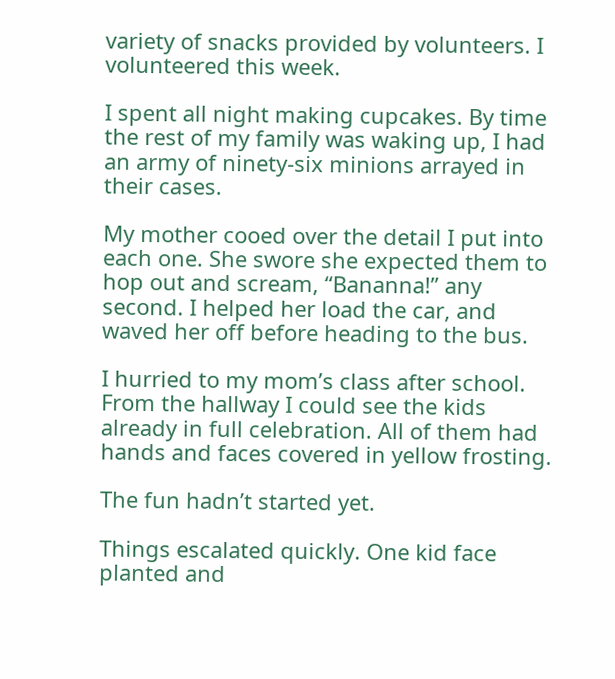variety of snacks provided by volunteers. I volunteered this week.

I spent all night making cupcakes. By time the rest of my family was waking up, I had an army of ninety-six minions arrayed in their cases.

My mother cooed over the detail I put into each one. She swore she expected them to hop out and scream, “Bananna!” any second. I helped her load the car, and waved her off before heading to the bus.

I hurried to my mom’s class after school. From the hallway I could see the kids already in full celebration. All of them had hands and faces covered in yellow frosting.

The fun hadn’t started yet.

Things escalated quickly. One kid face planted and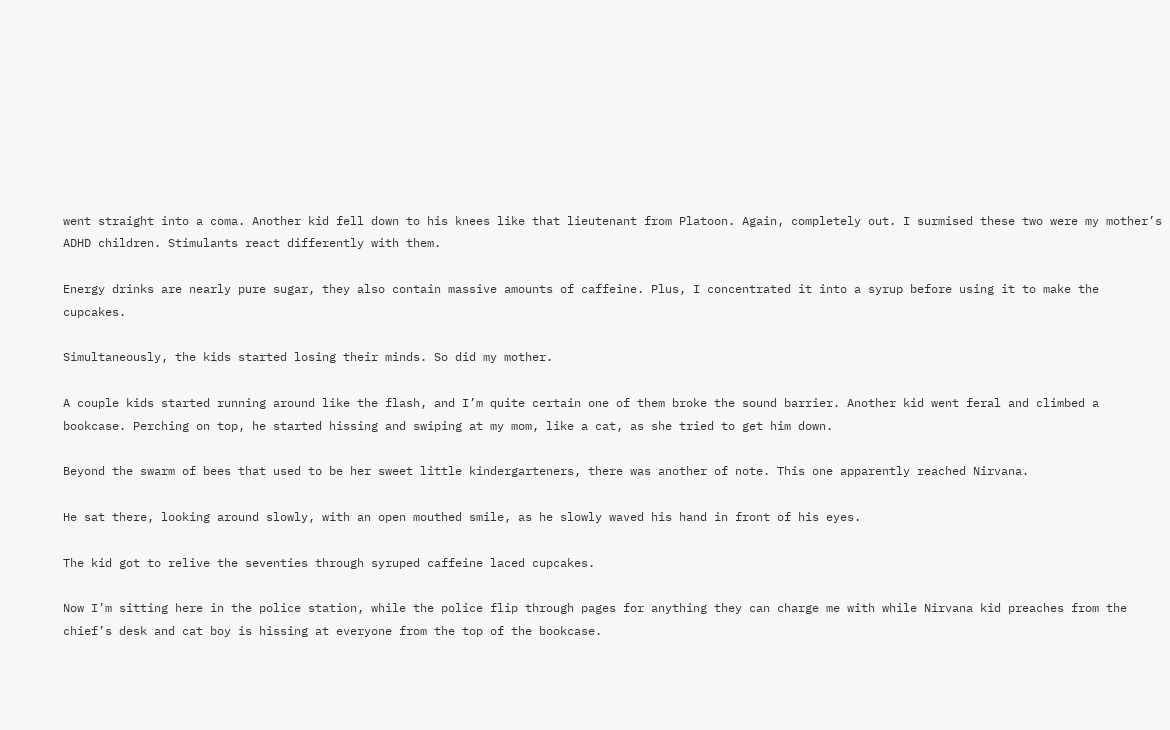went straight into a coma. Another kid fell down to his knees like that lieutenant from Platoon. Again, completely out. I surmised these two were my mother’s ADHD children. Stimulants react differently with them.

Energy drinks are nearly pure sugar, they also contain massive amounts of caffeine. Plus, I concentrated it into a syrup before using it to make the cupcakes.

Simultaneously, the kids started losing their minds. So did my mother.

A couple kids started running around like the flash, and I’m quite certain one of them broke the sound barrier. Another kid went feral and climbed a bookcase. Perching on top, he started hissing and swiping at my mom, like a cat, as she tried to get him down.

Beyond the swarm of bees that used to be her sweet little kindergarteners, there was another of note. This one apparently reached Nirvana.

He sat there, looking around slowly, with an open mouthed smile, as he slowly waved his hand in front of his eyes.

The kid got to relive the seventies through syruped caffeine laced cupcakes.

Now I’m sitting here in the police station, while the police flip through pages for anything they can charge me with while Nirvana kid preaches from the chief’s desk and cat boy is hissing at everyone from the top of the bookcase.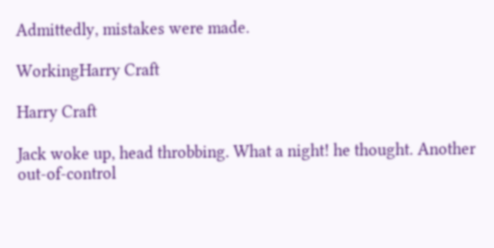Admittedly, mistakes were made.

WorkingHarry Craft

Harry Craft

Jack woke up, head throbbing. What a night! he thought. Another out-of-control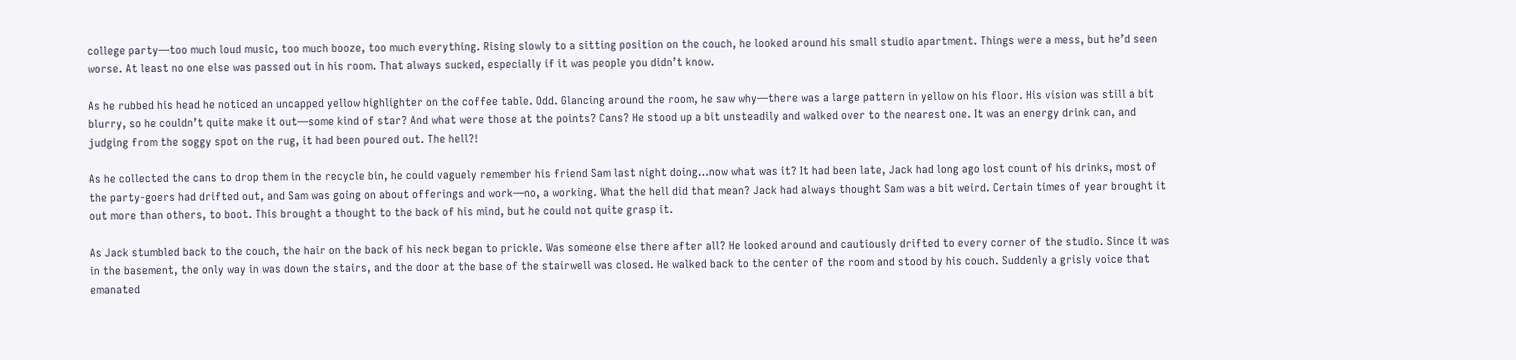college party—too much loud music, too much booze, too much everything. Rising slowly to a sitting position on the couch, he looked around his small studio apartment. Things were a mess, but he’d seen worse. At least no one else was passed out in his room. That always sucked, especially if it was people you didn’t know.

As he rubbed his head he noticed an uncapped yellow highlighter on the coffee table. Odd. Glancing around the room, he saw why—there was a large pattern in yellow on his floor. His vision was still a bit blurry, so he couldn’t quite make it out—some kind of star? And what were those at the points? Cans? He stood up a bit unsteadily and walked over to the nearest one. It was an energy drink can, and judging from the soggy spot on the rug, it had been poured out. The hell?!

As he collected the cans to drop them in the recycle bin, he could vaguely remember his friend Sam last night doing…now what was it? It had been late, Jack had long ago lost count of his drinks, most of the party-goers had drifted out, and Sam was going on about offerings and work—no, a working. What the hell did that mean? Jack had always thought Sam was a bit weird. Certain times of year brought it out more than others, to boot. This brought a thought to the back of his mind, but he could not quite grasp it.

As Jack stumbled back to the couch, the hair on the back of his neck began to prickle. Was someone else there after all? He looked around and cautiously drifted to every corner of the studio. Since it was in the basement, the only way in was down the stairs, and the door at the base of the stairwell was closed. He walked back to the center of the room and stood by his couch. Suddenly a grisly voice that emanated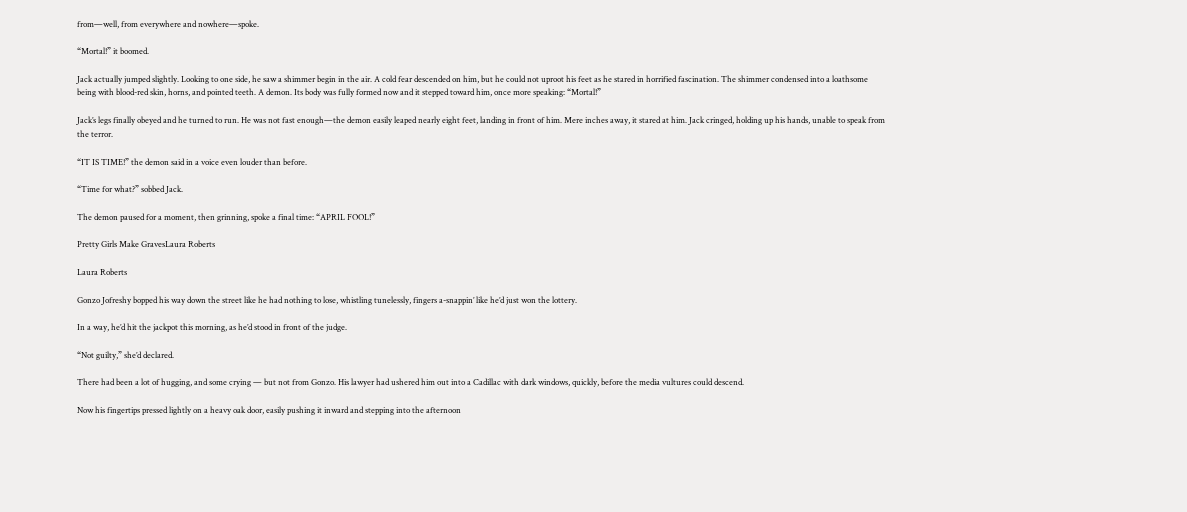from—well, from everywhere and nowhere—spoke.

“Mortal!” it boomed.

Jack actually jumped slightly. Looking to one side, he saw a shimmer begin in the air. A cold fear descended on him, but he could not uproot his feet as he stared in horrified fascination. The shimmer condensed into a loathsome being with blood-red skin, horns, and pointed teeth. A demon. Its body was fully formed now and it stepped toward him, once more speaking: “Mortal!”

Jack’s legs finally obeyed and he turned to run. He was not fast enough—the demon easily leaped nearly eight feet, landing in front of him. Mere inches away, it stared at him. Jack cringed, holding up his hands, unable to speak from the terror.

“IT IS TIME!” the demon said in a voice even louder than before.

“Time for what?” sobbed Jack.

The demon paused for a moment, then grinning, spoke a final time: “APRIL FOOL!”

Pretty Girls Make GravesLaura Roberts

Laura Roberts

Gonzo Jofreshy bopped his way down the street like he had nothing to lose, whistling tunelessly, fingers a-snappin’ like he’d just won the lottery.

In a way, he’d hit the jackpot this morning, as he’d stood in front of the judge.

“Not guilty,” she’d declared.

There had been a lot of hugging, and some crying — but not from Gonzo. His lawyer had ushered him out into a Cadillac with dark windows, quickly, before the media vultures could descend.

Now his fingertips pressed lightly on a heavy oak door, easily pushing it inward and stepping into the afternoon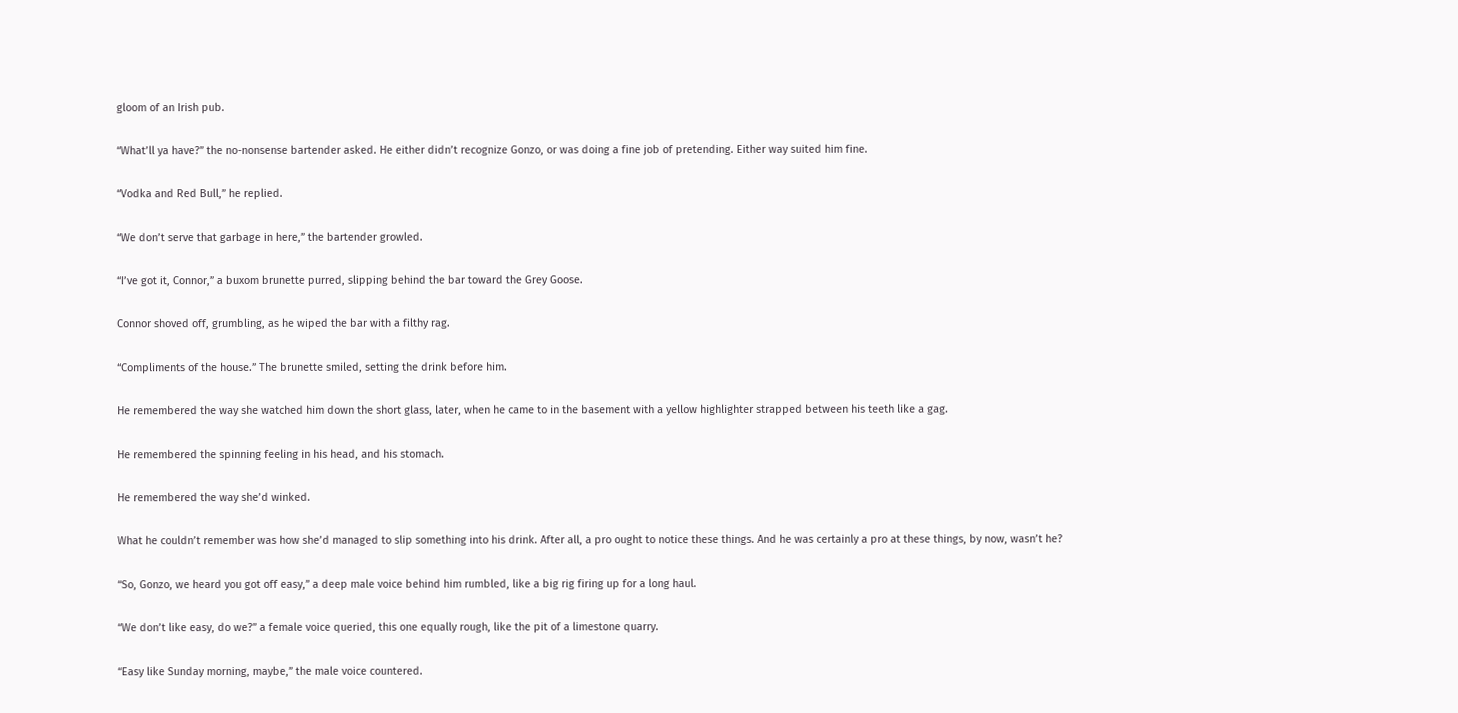gloom of an Irish pub.

“What’ll ya have?” the no-nonsense bartender asked. He either didn’t recognize Gonzo, or was doing a fine job of pretending. Either way suited him fine.

“Vodka and Red Bull,” he replied.

“We don’t serve that garbage in here,” the bartender growled.

“I’ve got it, Connor,” a buxom brunette purred, slipping behind the bar toward the Grey Goose.

Connor shoved off, grumbling, as he wiped the bar with a filthy rag.

“Compliments of the house.” The brunette smiled, setting the drink before him.

He remembered the way she watched him down the short glass, later, when he came to in the basement with a yellow highlighter strapped between his teeth like a gag.

He remembered the spinning feeling in his head, and his stomach.

He remembered the way she’d winked.

What he couldn’t remember was how she’d managed to slip something into his drink. After all, a pro ought to notice these things. And he was certainly a pro at these things, by now, wasn’t he?

“So, Gonzo, we heard you got off easy,” a deep male voice behind him rumbled, like a big rig firing up for a long haul.

“We don’t like easy, do we?” a female voice queried, this one equally rough, like the pit of a limestone quarry.

“Easy like Sunday morning, maybe,” the male voice countered.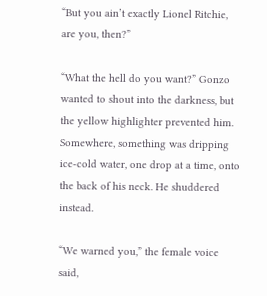“But you ain’t exactly Lionel Ritchie, are you, then?”

“What the hell do you want?” Gonzo wanted to shout into the darkness, but the yellow highlighter prevented him. Somewhere, something was dripping ice-cold water, one drop at a time, onto the back of his neck. He shuddered instead.

“We warned you,” the female voice said,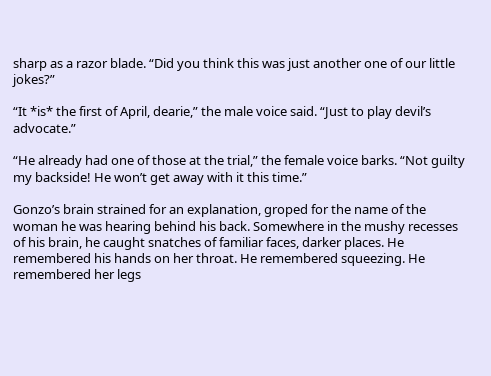sharp as a razor blade. “Did you think this was just another one of our little jokes?”

“It *is* the first of April, dearie,” the male voice said. “Just to play devil’s advocate.”

“He already had one of those at the trial,” the female voice barks. “Not guilty my backside! He won’t get away with it this time.”

Gonzo’s brain strained for an explanation, groped for the name of the woman he was hearing behind his back. Somewhere in the mushy recesses of his brain, he caught snatches of familiar faces, darker places. He remembered his hands on her throat. He remembered squeezing. He remembered her legs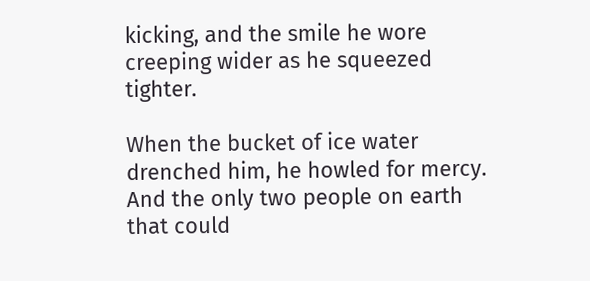kicking, and the smile he wore creeping wider as he squeezed tighter.

When the bucket of ice water drenched him, he howled for mercy. And the only two people on earth that could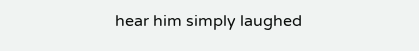hear him simply laughed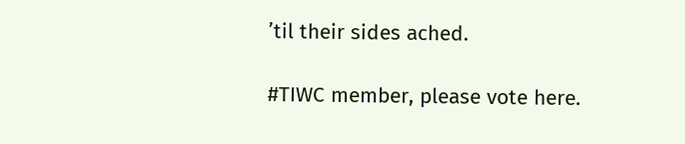’til their sides ached.

#TIWC member, please vote here.